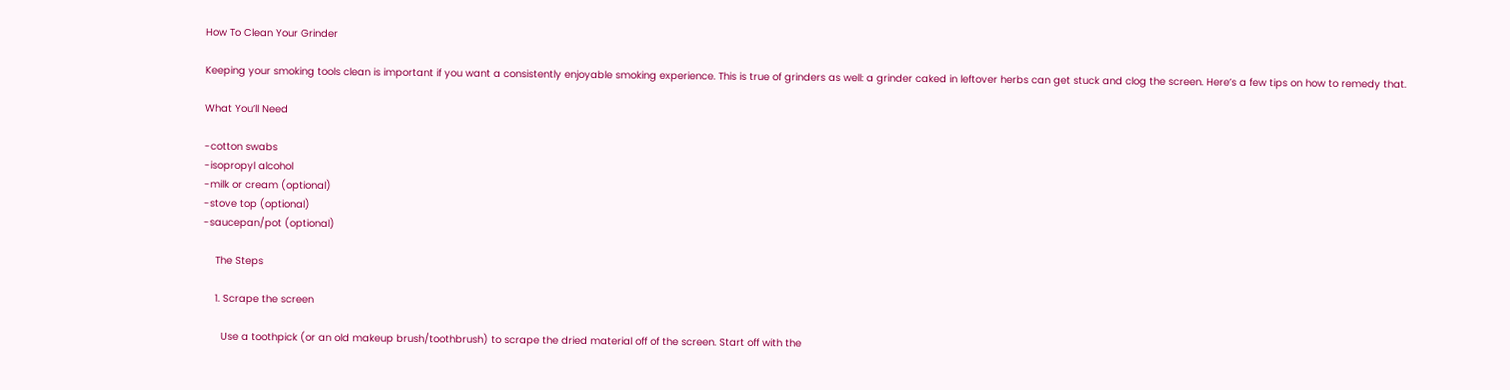How To Clean Your Grinder

Keeping your smoking tools clean is important if you want a consistently enjoyable smoking experience. This is true of grinders as well: a grinder caked in leftover herbs can get stuck and clog the screen. Here’s a few tips on how to remedy that.

What You’ll Need

-cotton swabs
-isopropyl alcohol
-milk or cream (optional)
-stove top (optional)
-saucepan/pot (optional)

    The Steps

    1. Scrape the screen

      Use a toothpick (or an old makeup brush/toothbrush) to scrape the dried material off of the screen. Start off with the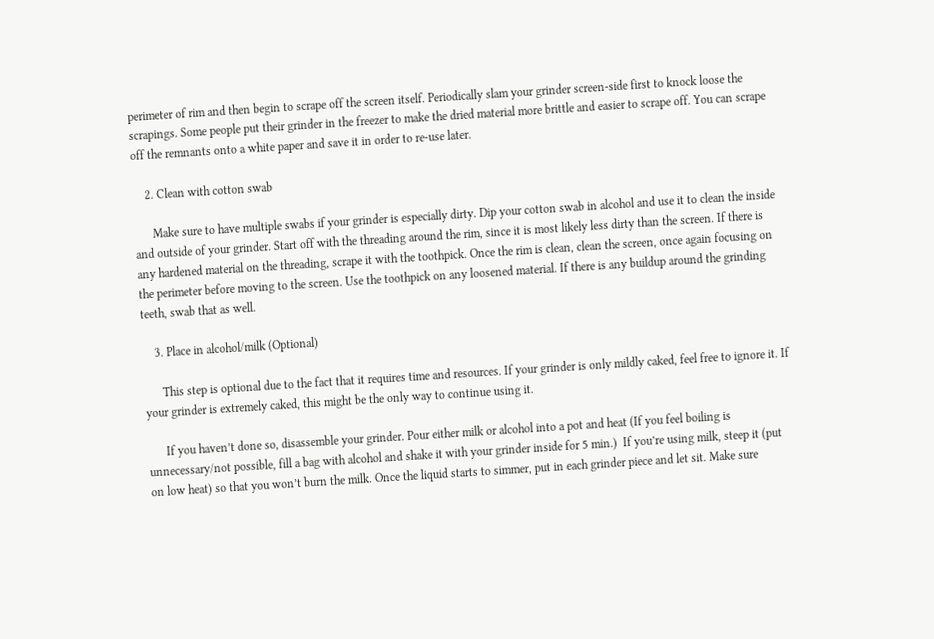perimeter of rim and then begin to scrape off the screen itself. Periodically slam your grinder screen-side first to knock loose the scrapings. Some people put their grinder in the freezer to make the dried material more brittle and easier to scrape off. You can scrape off the remnants onto a white paper and save it in order to re-use later.

    2. Clean with cotton swab

      Make sure to have multiple swabs if your grinder is especially dirty. Dip your cotton swab in alcohol and use it to clean the inside and outside of your grinder. Start off with the threading around the rim, since it is most likely less dirty than the screen. If there is any hardened material on the threading, scrape it with the toothpick. Once the rim is clean, clean the screen, once again focusing on the perimeter before moving to the screen. Use the toothpick on any loosened material. If there is any buildup around the grinding teeth, swab that as well.

    3. Place in alcohol/milk (Optional)

      This step is optional due to the fact that it requires time and resources. If your grinder is only mildly caked, feel free to ignore it. If your grinder is extremely caked, this might be the only way to continue using it.

      If you haven’t done so, disassemble your grinder. Pour either milk or alcohol into a pot and heat (If you feel boiling is unnecessary/not possible, fill a bag with alcohol and shake it with your grinder inside for 5 min.)  If you’re using milk, steep it (put on low heat) so that you won’t burn the milk. Once the liquid starts to simmer, put in each grinder piece and let sit. Make sure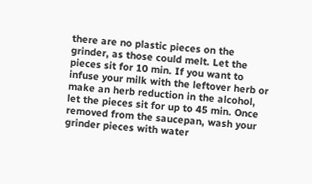there are no plastic pieces on the grinder, as those could melt. Let the pieces sit for 10 min. If you want to infuse your milk with the leftover herb or make an herb reduction in the alcohol, let the pieces sit for up to 45 min. Once removed from the saucepan, wash your grinder pieces with water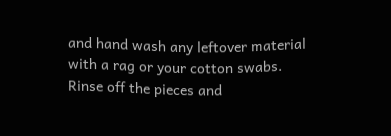and hand wash any leftover material with a rag or your cotton swabs. Rinse off the pieces and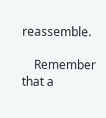reassemble.

    Remember that a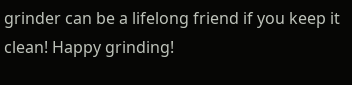grinder can be a lifelong friend if you keep it clean! Happy grinding!